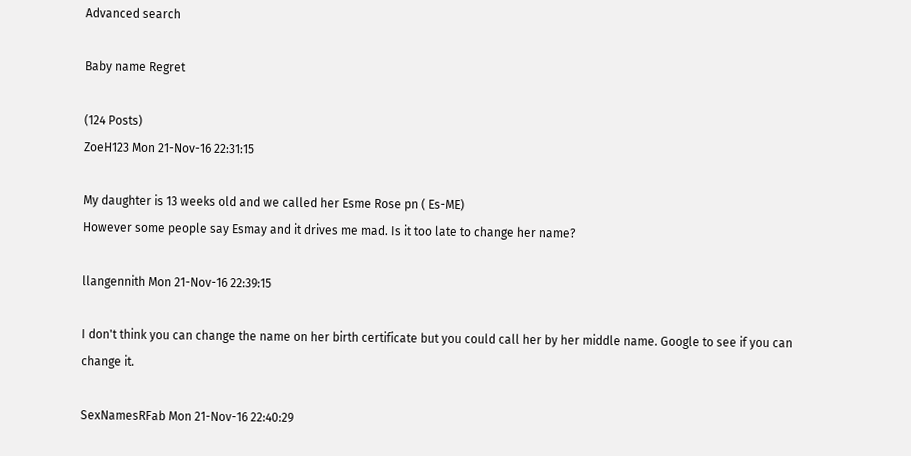Advanced search

Baby name Regret

(124 Posts)
ZoeH123 Mon 21-Nov-16 22:31:15

My daughter is 13 weeks old and we called her Esme Rose pn ( Es-ME)
However some people say Esmay and it drives me mad. Is it too late to change her name?

llangennith Mon 21-Nov-16 22:39:15

I don't think you can change the name on her birth certificate but you could call her by her middle name. Google to see if you can change it.

SexNamesRFab Mon 21-Nov-16 22:40:29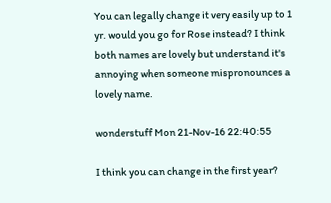You can legally change it very easily up to 1 yr. would you go for Rose instead? I think both names are lovely but understand it's annoying when someone mispronounces a lovely name.

wonderstuff Mon 21-Nov-16 22:40:55

I think you can change in the first year?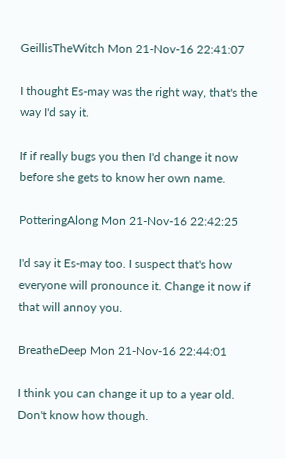GeillisTheWitch Mon 21-Nov-16 22:41:07

I thought Es-may was the right way, that's the way I'd say it.

If if really bugs you then I'd change it now before she gets to know her own name.

PotteringAlong Mon 21-Nov-16 22:42:25

I'd say it Es-may too. I suspect that's how everyone will pronounce it. Change it now if that will annoy you.

BreatheDeep Mon 21-Nov-16 22:44:01

I think you can change it up to a year old. Don't know how though.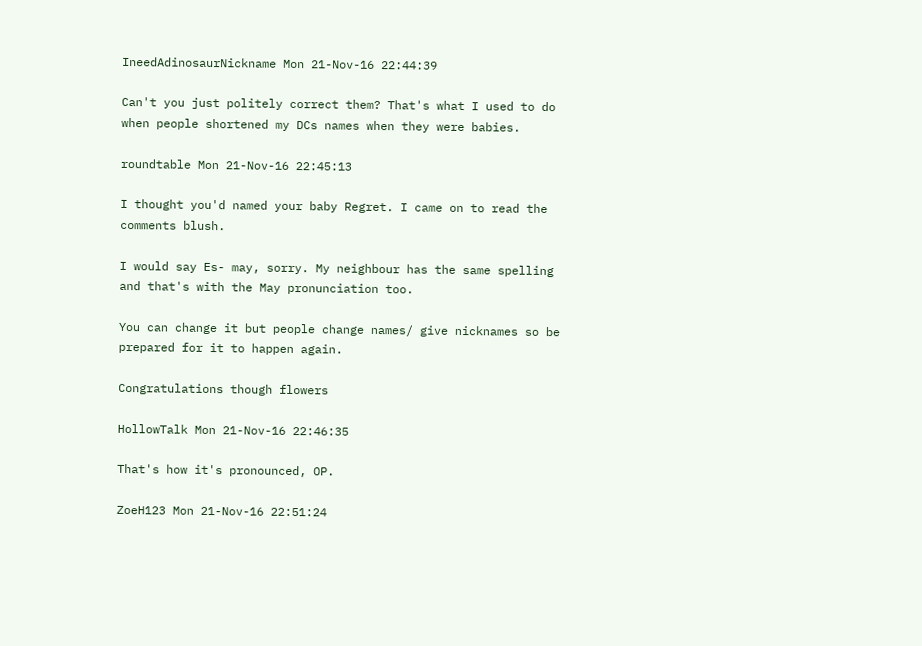IneedAdinosaurNickname Mon 21-Nov-16 22:44:39

Can't you just politely correct them? That's what I used to do when people shortened my DCs names when they were babies.

roundtable Mon 21-Nov-16 22:45:13

I thought you'd named your baby Regret. I came on to read the comments blush.

I would say Es- may, sorry. My neighbour has the same spelling and that's with the May pronunciation too.

You can change it but people change names/ give nicknames so be prepared for it to happen again.

Congratulations though flowers

HollowTalk Mon 21-Nov-16 22:46:35

That's how it's pronounced, OP.

ZoeH123 Mon 21-Nov-16 22:51:24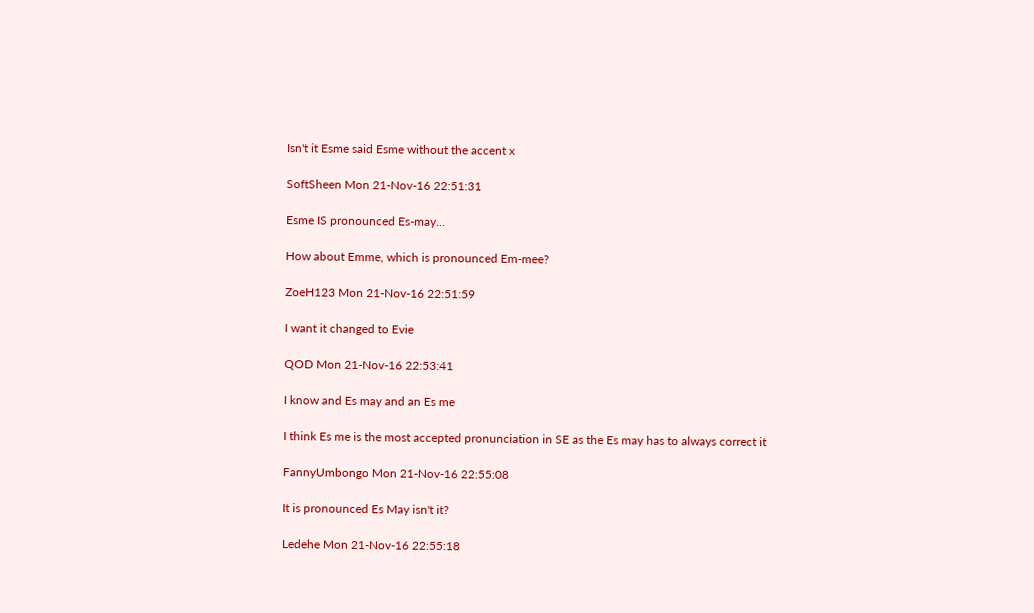Isn't it Esme said Esme without the accent x

SoftSheen Mon 21-Nov-16 22:51:31

Esme IS pronounced Es-may...

How about Emme, which is pronounced Em-mee?

ZoeH123 Mon 21-Nov-16 22:51:59

I want it changed to Evie

QOD Mon 21-Nov-16 22:53:41

I know and Es may and an Es me

I think Es me is the most accepted pronunciation in SE as the Es may has to always correct it

FannyUmbongo Mon 21-Nov-16 22:55:08

It is pronounced Es May isn't it?

Ledehe Mon 21-Nov-16 22:55:18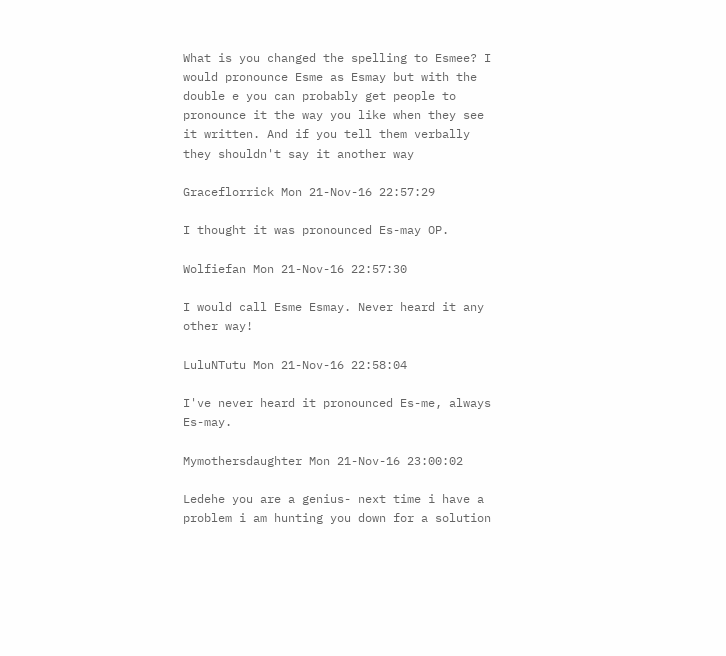What is you changed the spelling to Esmee? I would pronounce Esme as Esmay but with the double e you can probably get people to pronounce it the way you like when they see it written. And if you tell them verbally they shouldn't say it another way

Graceflorrick Mon 21-Nov-16 22:57:29

I thought it was pronounced Es-may OP.

Wolfiefan Mon 21-Nov-16 22:57:30

I would call Esme Esmay. Never heard it any other way!

LuluNTutu Mon 21-Nov-16 22:58:04

I've never heard it pronounced Es-me, always Es-may.

Mymothersdaughter Mon 21-Nov-16 23:00:02

Ledehe you are a genius- next time i have a problem i am hunting you down for a solution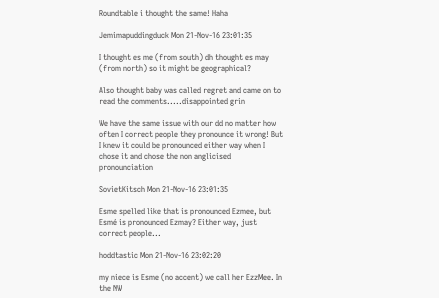Roundtable i thought the same! Haha

Jemimapuddingduck Mon 21-Nov-16 23:01:35

I thought es me (from south) dh thought es may (from north) so it might be geographical?

Also thought baby was called regret and came on to read the comments.....disappointed grin

We have the same issue with our dd no matter how often I correct people they pronounce it wrong! But I knew it could be pronounced either way when I chose it and chose the non anglicised pronounciation

SovietKitsch Mon 21-Nov-16 23:01:35

Esme spelled like that is pronounced Ezmee, but Esmé is pronounced Ezmay? Either way, just correct people...

hoddtastic Mon 21-Nov-16 23:02:20

my niece is Esme (no accent) we call her EzzMee. In the NW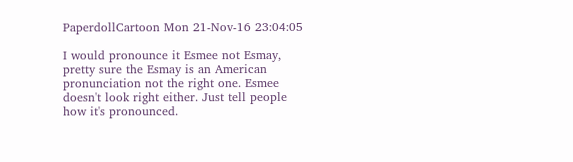PaperdollCartoon Mon 21-Nov-16 23:04:05

I would pronounce it Esmee not Esmay, pretty sure the Esmay is an American pronunciation not the right one. Esmee doesn't look right either. Just tell people how it's pronounced.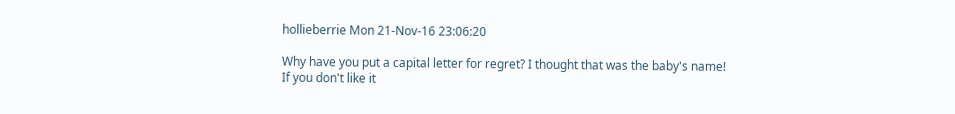hollieberrie Mon 21-Nov-16 23:06:20

Why have you put a capital letter for regret? I thought that was the baby's name!
If you don't like it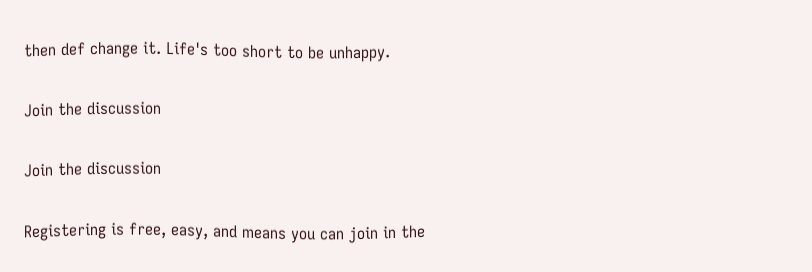then def change it. Life's too short to be unhappy.

Join the discussion

Join the discussion

Registering is free, easy, and means you can join in the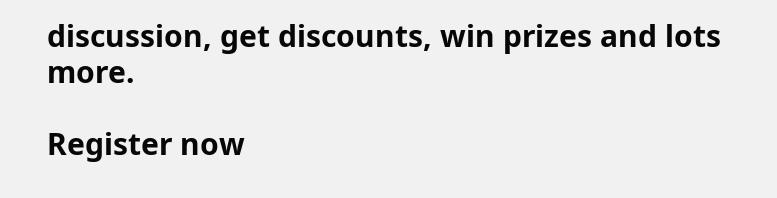discussion, get discounts, win prizes and lots more.

Register now